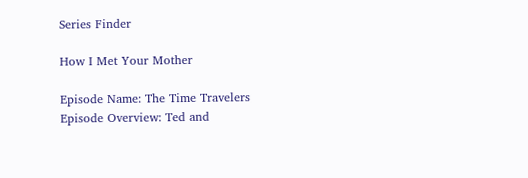Series Finder

How I Met Your Mother

Episode Name: The Time Travelers
Episode Overview: Ted and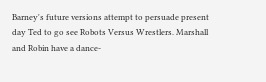Barney's future versions attempt to persuade present day Ted to go see Robots Versus Wrestlers. Marshall and Robin have a dance-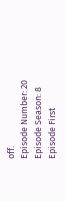off.
Episode Number: 20
Episode Season: 8
Episode First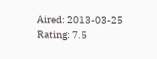Aired: 2013-03-25
Rating: 7.5